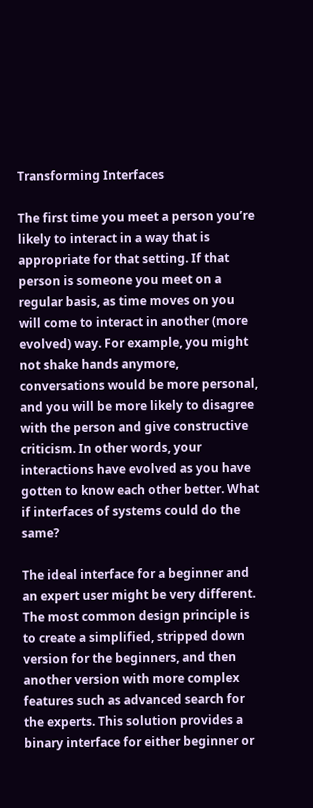Transforming Interfaces

The first time you meet a person you’re likely to interact in a way that is appropriate for that setting. If that person is someone you meet on a regular basis, as time moves on you will come to interact in another (more evolved) way. For example, you might not shake hands anymore, conversations would be more personal, and you will be more likely to disagree with the person and give constructive criticism. In other words, your interactions have evolved as you have gotten to know each other better. What if interfaces of systems could do the same?

The ideal interface for a beginner and an expert user might be very different. The most common design principle is to create a simplified, stripped down version for the beginners, and then another version with more complex features such as advanced search for the experts. This solution provides a binary interface for either beginner or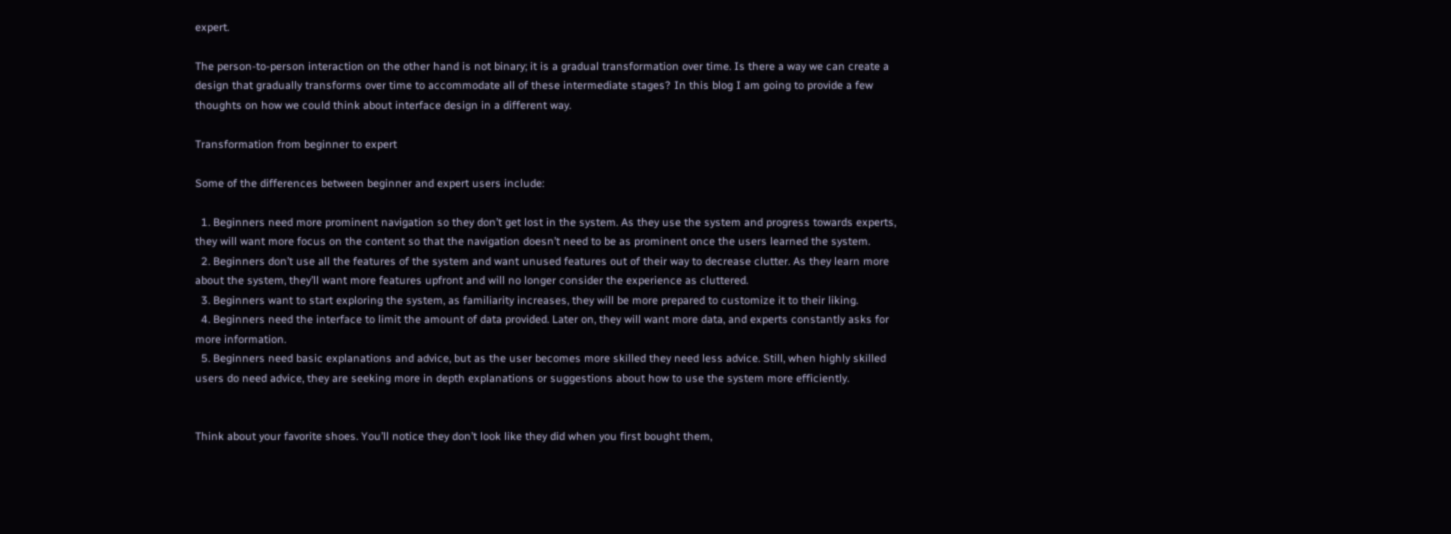expert.

The person-to-person interaction on the other hand is not binary; it is a gradual transformation over time. Is there a way we can create a design that gradually transforms over time to accommodate all of these intermediate stages? In this blog I am going to provide a few thoughts on how we could think about interface design in a different way.

Transformation from beginner to expert

Some of the differences between beginner and expert users include:

  1. Beginners need more prominent navigation so they don’t get lost in the system. As they use the system and progress towards experts, they will want more focus on the content so that the navigation doesn’t need to be as prominent once the users learned the system.
  2. Beginners don’t use all the features of the system and want unused features out of their way to decrease clutter. As they learn more about the system, they’ll want more features upfront and will no longer consider the experience as cluttered.
  3. Beginners want to start exploring the system, as familiarity increases, they will be more prepared to customize it to their liking.
  4. Beginners need the interface to limit the amount of data provided. Later on, they will want more data, and experts constantly asks for more information.
  5. Beginners need basic explanations and advice, but as the user becomes more skilled they need less advice. Still, when highly skilled users do need advice, they are seeking more in depth explanations or suggestions about how to use the system more efficiently.


Think about your favorite shoes. You’ll notice they don’t look like they did when you first bought them,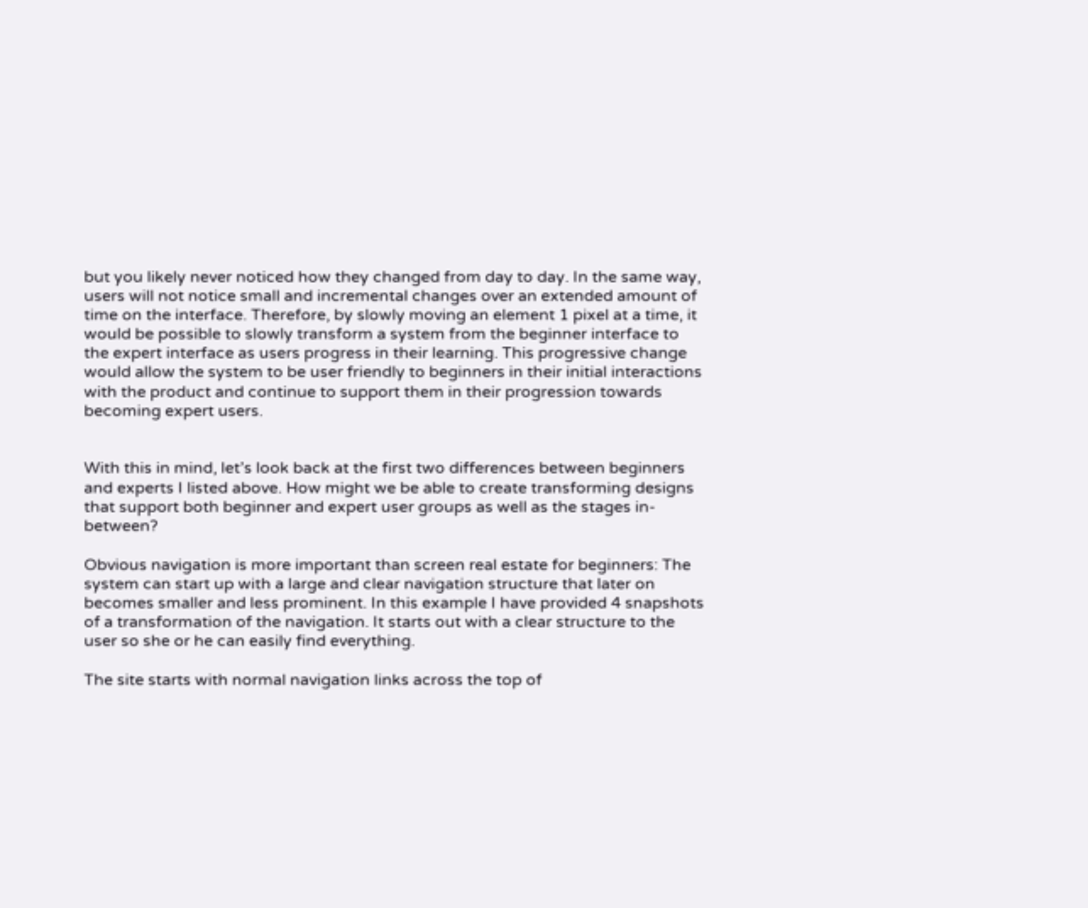but you likely never noticed how they changed from day to day. In the same way, users will not notice small and incremental changes over an extended amount of time on the interface. Therefore, by slowly moving an element 1 pixel at a time, it would be possible to slowly transform a system from the beginner interface to the expert interface as users progress in their learning. This progressive change would allow the system to be user friendly to beginners in their initial interactions with the product and continue to support them in their progression towards becoming expert users.


With this in mind, let’s look back at the first two differences between beginners and experts I listed above. How might we be able to create transforming designs that support both beginner and expert user groups as well as the stages in-between?

Obvious navigation is more important than screen real estate for beginners: The system can start up with a large and clear navigation structure that later on becomes smaller and less prominent. In this example I have provided 4 snapshots of a transformation of the navigation. It starts out with a clear structure to the user so she or he can easily find everything.

The site starts with normal navigation links across the top of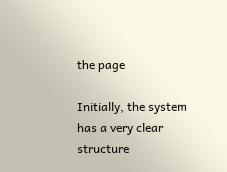the page

Initially, the system has a very clear structure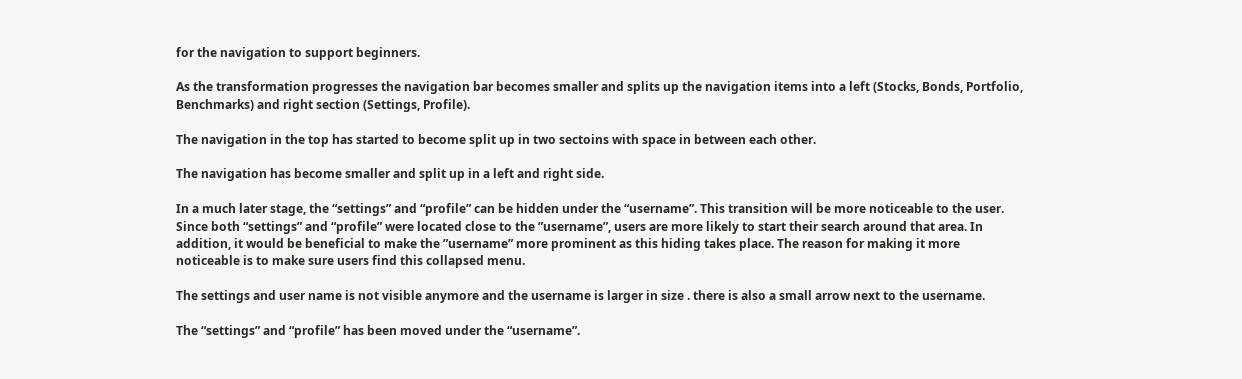for the navigation to support beginners.

As the transformation progresses the navigation bar becomes smaller and splits up the navigation items into a left (Stocks, Bonds, Portfolio, Benchmarks) and right section (Settings, Profile).

The navigation in the top has started to become split up in two sectoins with space in between each other.

The navigation has become smaller and split up in a left and right side.

In a much later stage, the “settings” and “profile” can be hidden under the “username”. This transition will be more noticeable to the user. Since both “settings” and “profile” were located close to the ”username”, users are more likely to start their search around that area. In addition, it would be beneficial to make the ”username” more prominent as this hiding takes place. The reason for making it more noticeable is to make sure users find this collapsed menu.

The settings and user name is not visible anymore and the username is larger in size . there is also a small arrow next to the username.

The “settings” and “profile” has been moved under the “username”.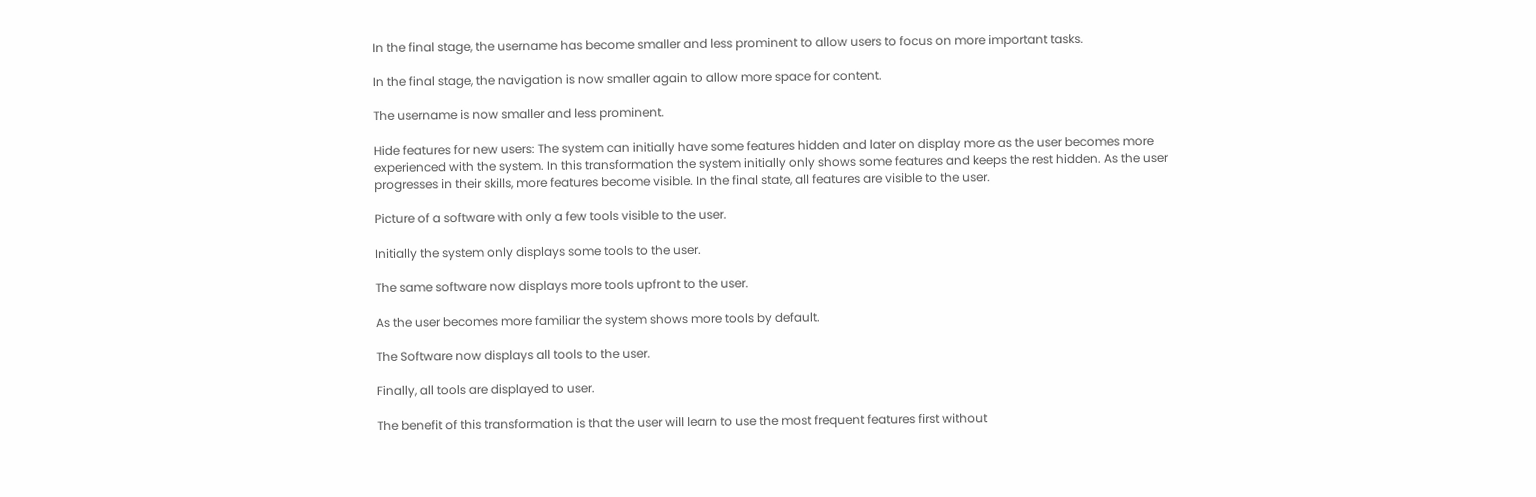In the final stage, the username has become smaller and less prominent to allow users to focus on more important tasks.

In the final stage, the navigation is now smaller again to allow more space for content.

The username is now smaller and less prominent.

Hide features for new users: The system can initially have some features hidden and later on display more as the user becomes more experienced with the system. In this transformation the system initially only shows some features and keeps the rest hidden. As the user progresses in their skills, more features become visible. In the final state, all features are visible to the user.

Picture of a software with only a few tools visible to the user.

Initially the system only displays some tools to the user.

The same software now displays more tools upfront to the user.

As the user becomes more familiar the system shows more tools by default.

The Software now displays all tools to the user.

Finally, all tools are displayed to user.

The benefit of this transformation is that the user will learn to use the most frequent features first without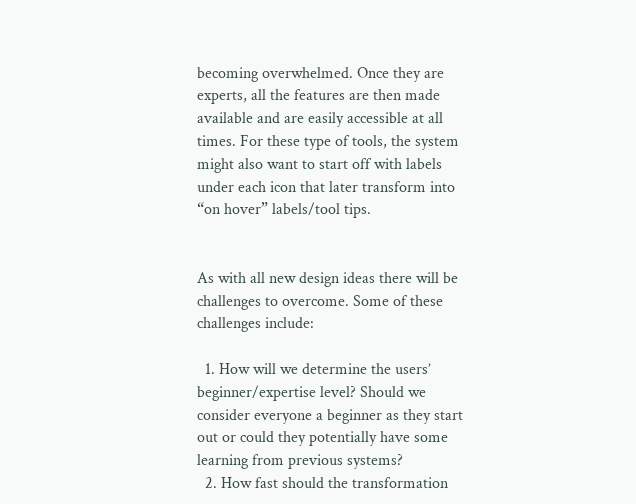becoming overwhelmed. Once they are experts, all the features are then made available and are easily accessible at all times. For these type of tools, the system might also want to start off with labels under each icon that later transform into “on hover” labels/tool tips.


As with all new design ideas there will be challenges to overcome. Some of these challenges include:

  1. How will we determine the users’ beginner/expertise level? Should we consider everyone a beginner as they start out or could they potentially have some learning from previous systems?
  2. How fast should the transformation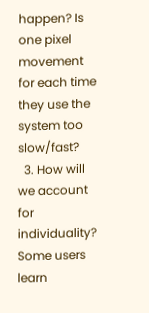happen? Is one pixel movement for each time they use the system too slow/fast?
  3. How will we account for individuality? Some users learn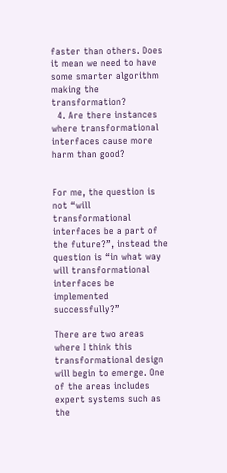faster than others. Does it mean we need to have some smarter algorithm making the transformation?
  4. Are there instances where transformational interfaces cause more harm than good?


For me, the question is not “will transformational interfaces be a part of the future?”, instead the question is “in what way will transformational interfaces be implemented successfully?”

There are two areas where I think this transformational design will begin to emerge. One of the areas includes expert systems such as the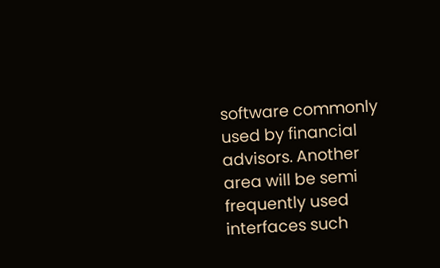software commonly used by financial advisors. Another area will be semi frequently used interfaces such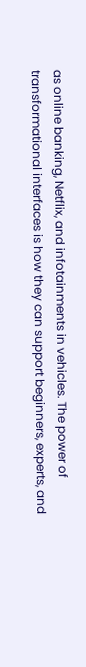as online banking, Netflix, and infotainments in vehicles. The power of transformational interfaces is how they can support beginners, experts, and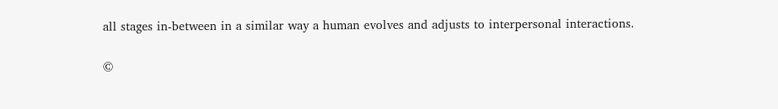all stages in-between in a similar way a human evolves and adjusts to interpersonal interactions.

©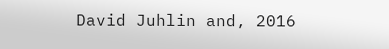David Juhlin and, 2016